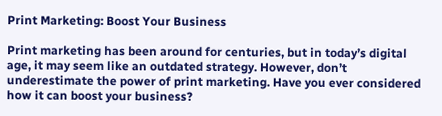Print Marketing: Boost Your Business

Print marketing has been around for centuries, but in today’s digital age, it may seem like an outdated strategy. However, don’t underestimate the power of print marketing. Have you ever considered how it can boost your business?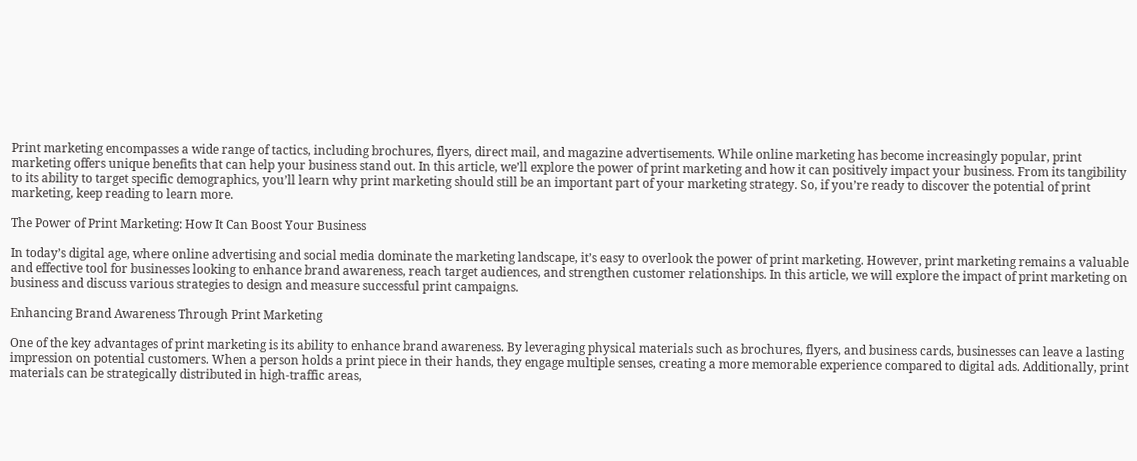Print marketing encompasses a wide range of tactics, including brochures, flyers, direct mail, and magazine advertisements. While online marketing has become increasingly popular, print marketing offers unique benefits that can help your business stand out. In this article, we’ll explore the power of print marketing and how it can positively impact your business. From its tangibility to its ability to target specific demographics, you’ll learn why print marketing should still be an important part of your marketing strategy. So, if you’re ready to discover the potential of print marketing, keep reading to learn more.

The Power of Print Marketing: How It Can Boost Your Business

In today’s digital age, where online advertising and social media dominate the marketing landscape, it’s easy to overlook the power of print marketing. However, print marketing remains a valuable and effective tool for businesses looking to enhance brand awareness, reach target audiences, and strengthen customer relationships. In this article, we will explore the impact of print marketing on business and discuss various strategies to design and measure successful print campaigns.

Enhancing Brand Awareness Through Print Marketing

One of the key advantages of print marketing is its ability to enhance brand awareness. By leveraging physical materials such as brochures, flyers, and business cards, businesses can leave a lasting impression on potential customers. When a person holds a print piece in their hands, they engage multiple senses, creating a more memorable experience compared to digital ads. Additionally, print materials can be strategically distributed in high-traffic areas,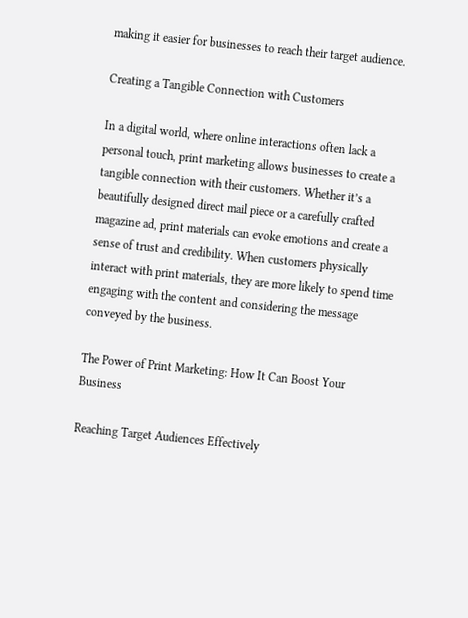making it easier for businesses to reach their target audience.

Creating a Tangible Connection with Customers

In a digital world, where online interactions often lack a personal touch, print marketing allows businesses to create a tangible connection with their customers. Whether it’s a beautifully designed direct mail piece or a carefully crafted magazine ad, print materials can evoke emotions and create a sense of trust and credibility. When customers physically interact with print materials, they are more likely to spend time engaging with the content and considering the message conveyed by the business.

The Power of Print Marketing: How It Can Boost Your Business

Reaching Target Audiences Effectively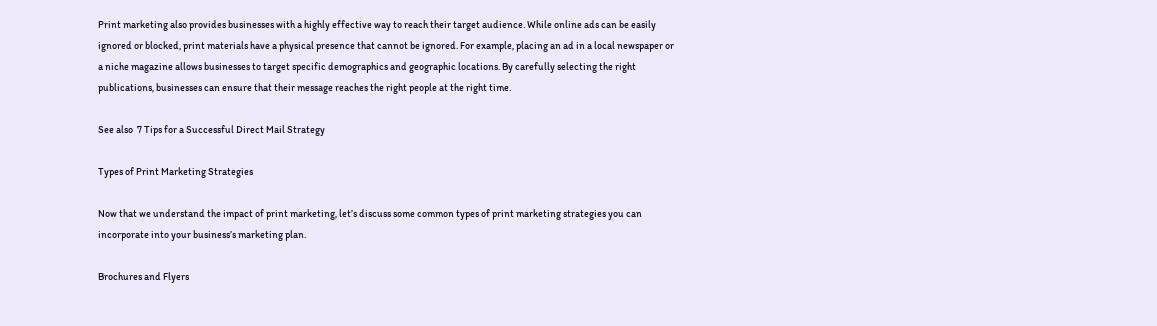Print marketing also provides businesses with a highly effective way to reach their target audience. While online ads can be easily ignored or blocked, print materials have a physical presence that cannot be ignored. For example, placing an ad in a local newspaper or a niche magazine allows businesses to target specific demographics and geographic locations. By carefully selecting the right publications, businesses can ensure that their message reaches the right people at the right time.

See also  7 Tips for a Successful Direct Mail Strategy

Types of Print Marketing Strategies

Now that we understand the impact of print marketing, let’s discuss some common types of print marketing strategies you can incorporate into your business’s marketing plan.

Brochures and Flyers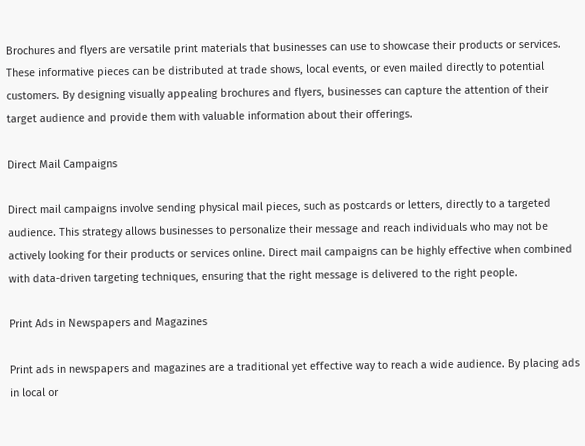Brochures and flyers are versatile print materials that businesses can use to showcase their products or services. These informative pieces can be distributed at trade shows, local events, or even mailed directly to potential customers. By designing visually appealing brochures and flyers, businesses can capture the attention of their target audience and provide them with valuable information about their offerings.

Direct Mail Campaigns

Direct mail campaigns involve sending physical mail pieces, such as postcards or letters, directly to a targeted audience. This strategy allows businesses to personalize their message and reach individuals who may not be actively looking for their products or services online. Direct mail campaigns can be highly effective when combined with data-driven targeting techniques, ensuring that the right message is delivered to the right people.

Print Ads in Newspapers and Magazines

Print ads in newspapers and magazines are a traditional yet effective way to reach a wide audience. By placing ads in local or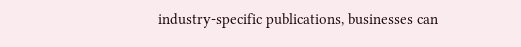industry-specific publications, businesses can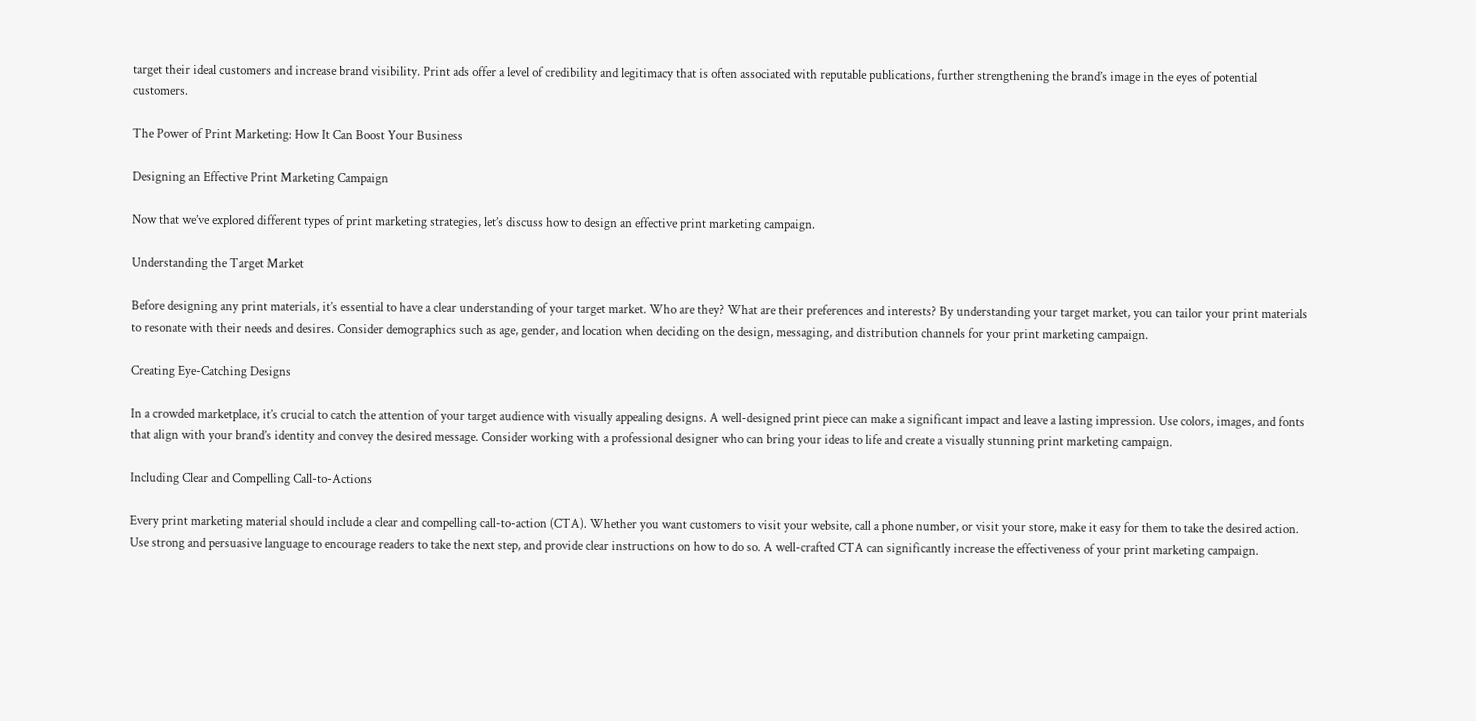target their ideal customers and increase brand visibility. Print ads offer a level of credibility and legitimacy that is often associated with reputable publications, further strengthening the brand’s image in the eyes of potential customers.

The Power of Print Marketing: How It Can Boost Your Business

Designing an Effective Print Marketing Campaign

Now that we’ve explored different types of print marketing strategies, let’s discuss how to design an effective print marketing campaign.

Understanding the Target Market

Before designing any print materials, it’s essential to have a clear understanding of your target market. Who are they? What are their preferences and interests? By understanding your target market, you can tailor your print materials to resonate with their needs and desires. Consider demographics such as age, gender, and location when deciding on the design, messaging, and distribution channels for your print marketing campaign.

Creating Eye-Catching Designs

In a crowded marketplace, it’s crucial to catch the attention of your target audience with visually appealing designs. A well-designed print piece can make a significant impact and leave a lasting impression. Use colors, images, and fonts that align with your brand’s identity and convey the desired message. Consider working with a professional designer who can bring your ideas to life and create a visually stunning print marketing campaign.

Including Clear and Compelling Call-to-Actions

Every print marketing material should include a clear and compelling call-to-action (CTA). Whether you want customers to visit your website, call a phone number, or visit your store, make it easy for them to take the desired action. Use strong and persuasive language to encourage readers to take the next step, and provide clear instructions on how to do so. A well-crafted CTA can significantly increase the effectiveness of your print marketing campaign.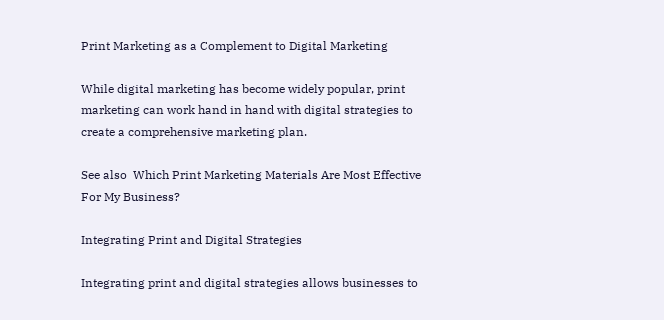Print Marketing as a Complement to Digital Marketing

While digital marketing has become widely popular, print marketing can work hand in hand with digital strategies to create a comprehensive marketing plan.

See also  Which Print Marketing Materials Are Most Effective For My Business?

Integrating Print and Digital Strategies

Integrating print and digital strategies allows businesses to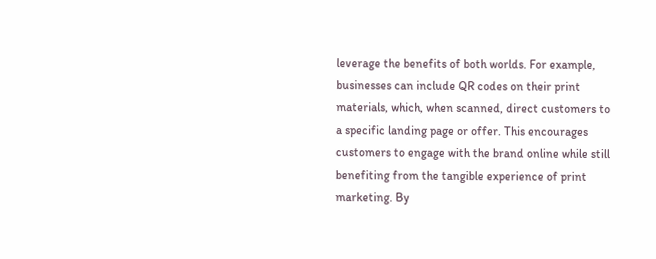leverage the benefits of both worlds. For example, businesses can include QR codes on their print materials, which, when scanned, direct customers to a specific landing page or offer. This encourages customers to engage with the brand online while still benefiting from the tangible experience of print marketing. By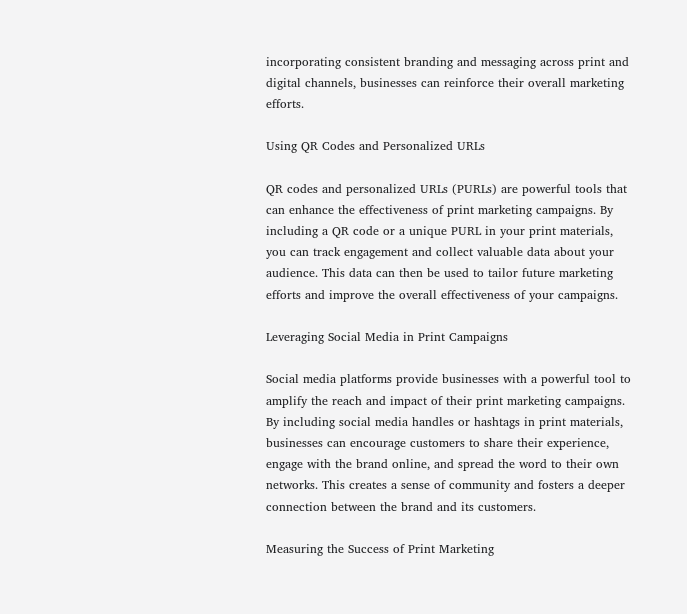incorporating consistent branding and messaging across print and digital channels, businesses can reinforce their overall marketing efforts.

Using QR Codes and Personalized URLs

QR codes and personalized URLs (PURLs) are powerful tools that can enhance the effectiveness of print marketing campaigns. By including a QR code or a unique PURL in your print materials, you can track engagement and collect valuable data about your audience. This data can then be used to tailor future marketing efforts and improve the overall effectiveness of your campaigns.

Leveraging Social Media in Print Campaigns

Social media platforms provide businesses with a powerful tool to amplify the reach and impact of their print marketing campaigns. By including social media handles or hashtags in print materials, businesses can encourage customers to share their experience, engage with the brand online, and spread the word to their own networks. This creates a sense of community and fosters a deeper connection between the brand and its customers.

Measuring the Success of Print Marketing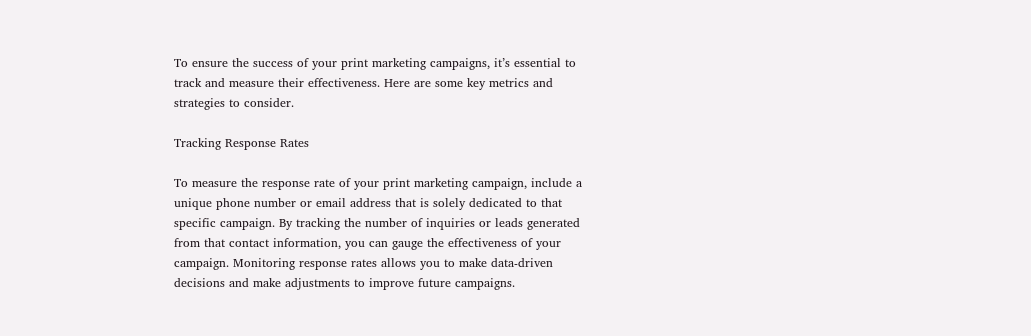To ensure the success of your print marketing campaigns, it’s essential to track and measure their effectiveness. Here are some key metrics and strategies to consider.

Tracking Response Rates

To measure the response rate of your print marketing campaign, include a unique phone number or email address that is solely dedicated to that specific campaign. By tracking the number of inquiries or leads generated from that contact information, you can gauge the effectiveness of your campaign. Monitoring response rates allows you to make data-driven decisions and make adjustments to improve future campaigns.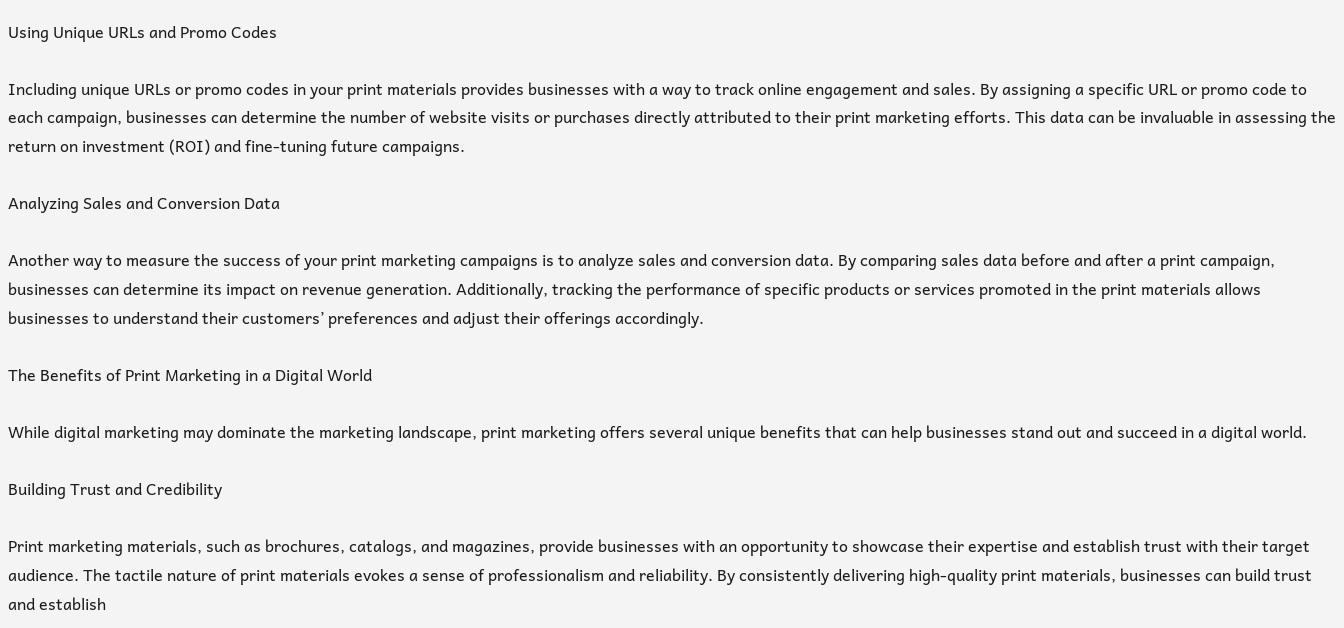Using Unique URLs and Promo Codes

Including unique URLs or promo codes in your print materials provides businesses with a way to track online engagement and sales. By assigning a specific URL or promo code to each campaign, businesses can determine the number of website visits or purchases directly attributed to their print marketing efforts. This data can be invaluable in assessing the return on investment (ROI) and fine-tuning future campaigns.

Analyzing Sales and Conversion Data

Another way to measure the success of your print marketing campaigns is to analyze sales and conversion data. By comparing sales data before and after a print campaign, businesses can determine its impact on revenue generation. Additionally, tracking the performance of specific products or services promoted in the print materials allows businesses to understand their customers’ preferences and adjust their offerings accordingly.

The Benefits of Print Marketing in a Digital World

While digital marketing may dominate the marketing landscape, print marketing offers several unique benefits that can help businesses stand out and succeed in a digital world.

Building Trust and Credibility

Print marketing materials, such as brochures, catalogs, and magazines, provide businesses with an opportunity to showcase their expertise and establish trust with their target audience. The tactile nature of print materials evokes a sense of professionalism and reliability. By consistently delivering high-quality print materials, businesses can build trust and establish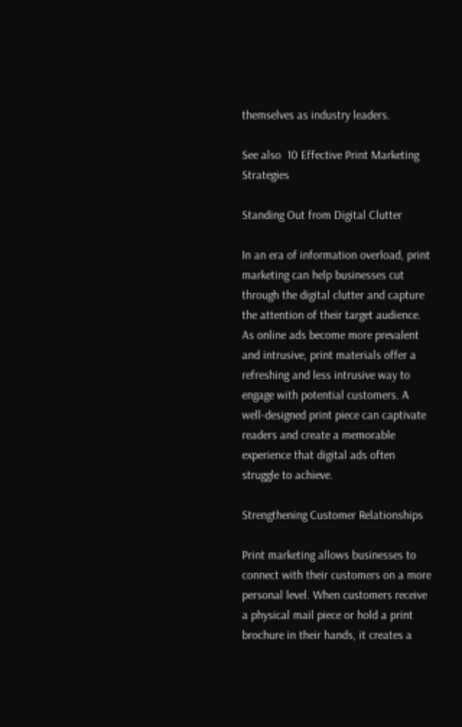themselves as industry leaders.

See also  10 Effective Print Marketing Strategies

Standing Out from Digital Clutter

In an era of information overload, print marketing can help businesses cut through the digital clutter and capture the attention of their target audience. As online ads become more prevalent and intrusive, print materials offer a refreshing and less intrusive way to engage with potential customers. A well-designed print piece can captivate readers and create a memorable experience that digital ads often struggle to achieve.

Strengthening Customer Relationships

Print marketing allows businesses to connect with their customers on a more personal level. When customers receive a physical mail piece or hold a print brochure in their hands, it creates a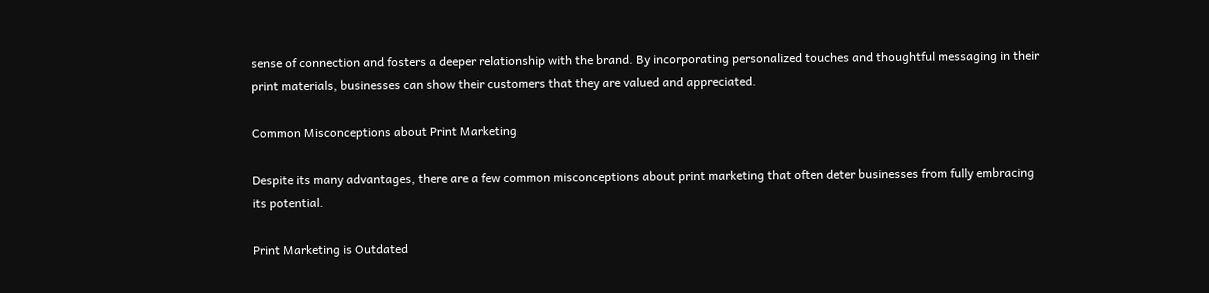sense of connection and fosters a deeper relationship with the brand. By incorporating personalized touches and thoughtful messaging in their print materials, businesses can show their customers that they are valued and appreciated.

Common Misconceptions about Print Marketing

Despite its many advantages, there are a few common misconceptions about print marketing that often deter businesses from fully embracing its potential.

Print Marketing is Outdated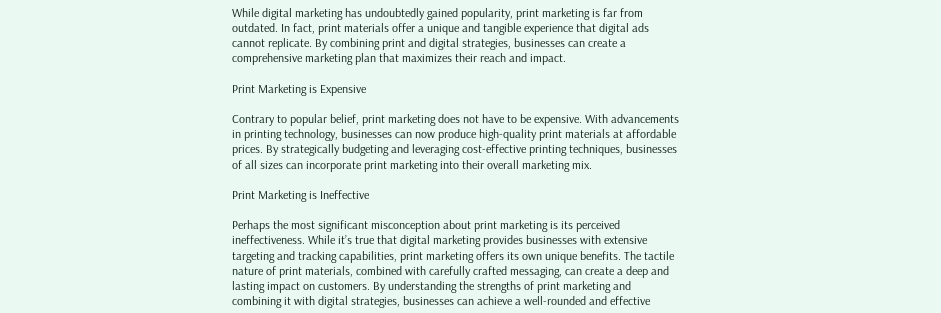While digital marketing has undoubtedly gained popularity, print marketing is far from outdated. In fact, print materials offer a unique and tangible experience that digital ads cannot replicate. By combining print and digital strategies, businesses can create a comprehensive marketing plan that maximizes their reach and impact.

Print Marketing is Expensive

Contrary to popular belief, print marketing does not have to be expensive. With advancements in printing technology, businesses can now produce high-quality print materials at affordable prices. By strategically budgeting and leveraging cost-effective printing techniques, businesses of all sizes can incorporate print marketing into their overall marketing mix.

Print Marketing is Ineffective

Perhaps the most significant misconception about print marketing is its perceived ineffectiveness. While it’s true that digital marketing provides businesses with extensive targeting and tracking capabilities, print marketing offers its own unique benefits. The tactile nature of print materials, combined with carefully crafted messaging, can create a deep and lasting impact on customers. By understanding the strengths of print marketing and combining it with digital strategies, businesses can achieve a well-rounded and effective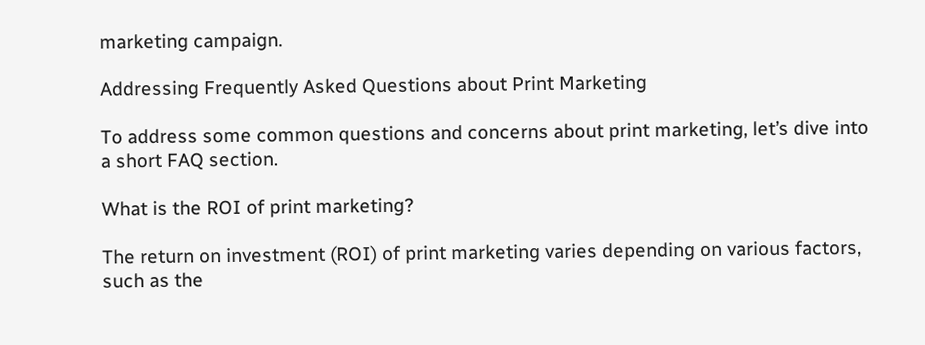marketing campaign.

Addressing Frequently Asked Questions about Print Marketing

To address some common questions and concerns about print marketing, let’s dive into a short FAQ section.

What is the ROI of print marketing?

The return on investment (ROI) of print marketing varies depending on various factors, such as the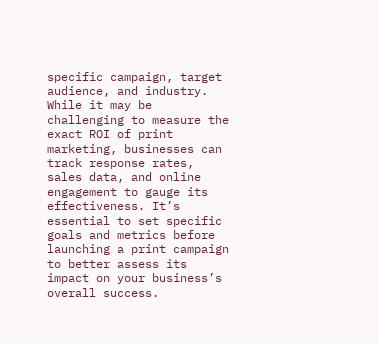specific campaign, target audience, and industry. While it may be challenging to measure the exact ROI of print marketing, businesses can track response rates, sales data, and online engagement to gauge its effectiveness. It’s essential to set specific goals and metrics before launching a print campaign to better assess its impact on your business’s overall success.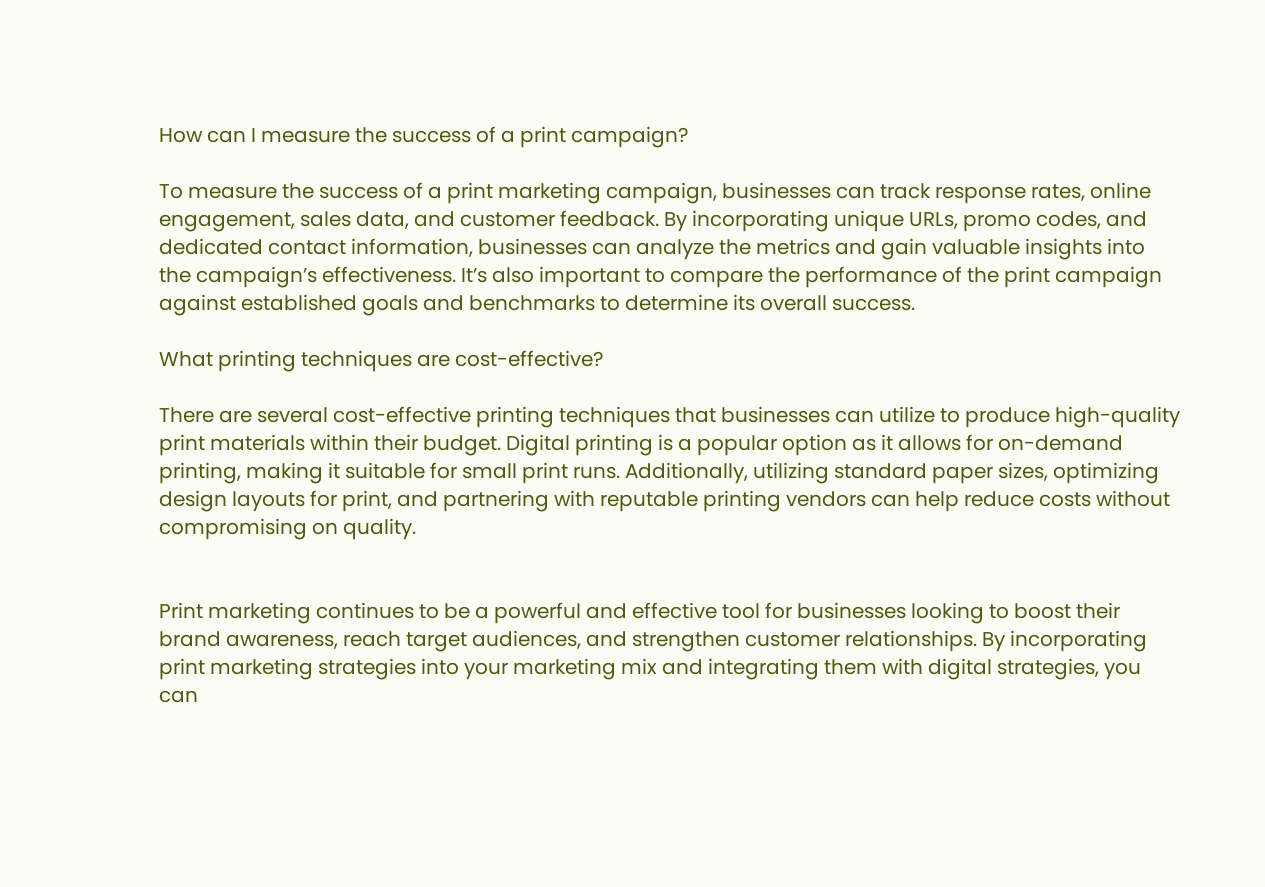How can I measure the success of a print campaign?

To measure the success of a print marketing campaign, businesses can track response rates, online engagement, sales data, and customer feedback. By incorporating unique URLs, promo codes, and dedicated contact information, businesses can analyze the metrics and gain valuable insights into the campaign’s effectiveness. It’s also important to compare the performance of the print campaign against established goals and benchmarks to determine its overall success.

What printing techniques are cost-effective?

There are several cost-effective printing techniques that businesses can utilize to produce high-quality print materials within their budget. Digital printing is a popular option as it allows for on-demand printing, making it suitable for small print runs. Additionally, utilizing standard paper sizes, optimizing design layouts for print, and partnering with reputable printing vendors can help reduce costs without compromising on quality.


Print marketing continues to be a powerful and effective tool for businesses looking to boost their brand awareness, reach target audiences, and strengthen customer relationships. By incorporating print marketing strategies into your marketing mix and integrating them with digital strategies, you can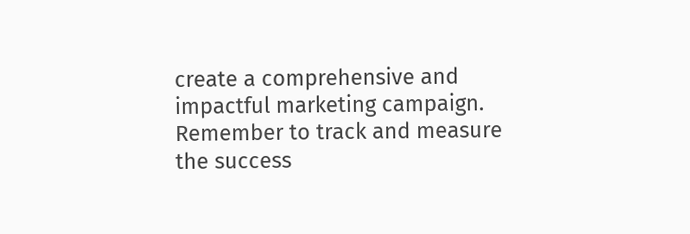create a comprehensive and impactful marketing campaign. Remember to track and measure the success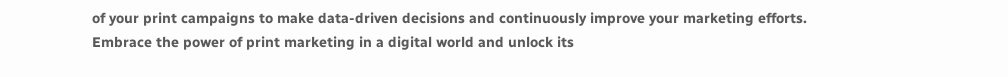of your print campaigns to make data-driven decisions and continuously improve your marketing efforts. Embrace the power of print marketing in a digital world and unlock its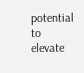potential to elevate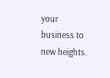your business to new heights.